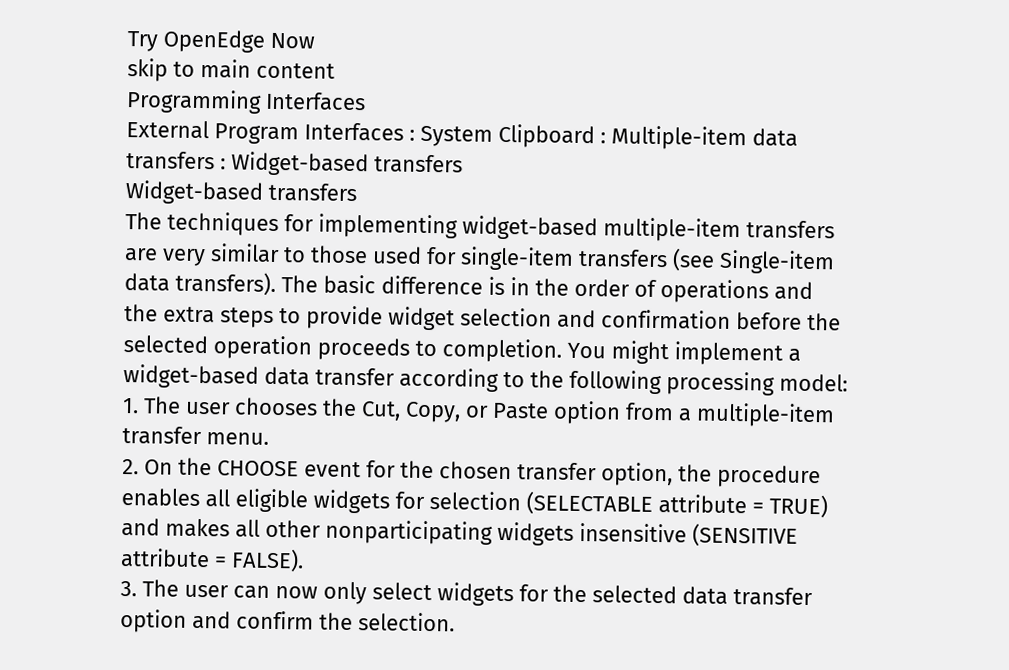Try OpenEdge Now
skip to main content
Programming Interfaces
External Program Interfaces : System Clipboard : Multiple-item data transfers : Widget-based transfers
Widget-based transfers
The techniques for implementing widget-based multiple-item transfers are very similar to those used for single-item transfers (see Single-item data transfers). The basic difference is in the order of operations and the extra steps to provide widget selection and confirmation before the selected operation proceeds to completion. You might implement a widget-based data transfer according to the following processing model:
1. The user chooses the Cut, Copy, or Paste option from a multiple-item transfer menu.
2. On the CHOOSE event for the chosen transfer option, the procedure enables all eligible widgets for selection (SELECTABLE attribute = TRUE) and makes all other nonparticipating widgets insensitive (SENSITIVE attribute = FALSE).
3. The user can now only select widgets for the selected data transfer option and confirm the selection.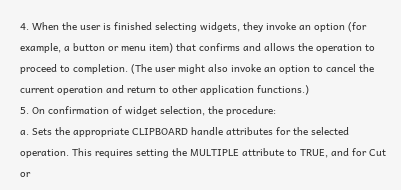4. When the user is finished selecting widgets, they invoke an option (for example, a button or menu item) that confirms and allows the operation to proceed to completion. (The user might also invoke an option to cancel the current operation and return to other application functions.)
5. On confirmation of widget selection, the procedure:
a. Sets the appropriate CLIPBOARD handle attributes for the selected operation. This requires setting the MULTIPLE attribute to TRUE, and for Cut or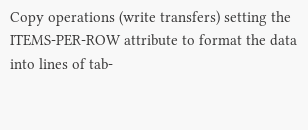Copy operations (write transfers) setting the ITEMS-PER-ROW attribute to format the data into lines of tab-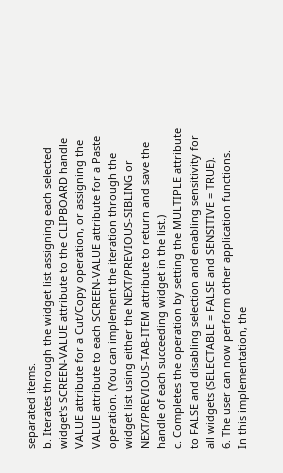separated items.
b. Iterates through the widget list assigning each selected widget's SCREEN-VALUE attribute to the CLIPBOARD handle VALUE attribute for a Cut/Copy operation, or assigning the VALUE attribute to each SCREEN-VALUE attribute for a Paste operation. (You can implement the iteration through the widget list using either the NEXT/PREVIOUS-SIBLING or NEXT/PREVIOUS-TAB-ITEM attribute to return and save the handle of each succeeding widget in the list.)
c. Completes the operation by setting the MULTIPLE attribute to FALSE and disabling selection and enabling sensitivity for all widgets (SELECTABLE = FALSE and SENSITIVE = TRUE).
6. The user can now perform other application functions.
In this implementation, the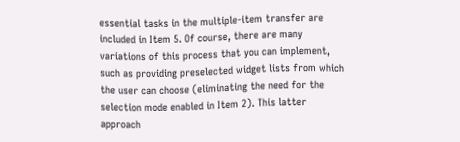essential tasks in the multiple-item transfer are included in Item 5. Of course, there are many variations of this process that you can implement, such as providing preselected widget lists from which the user can choose (eliminating the need for the selection mode enabled in Item 2). This latter approach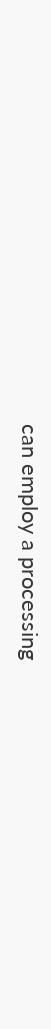can employ a processing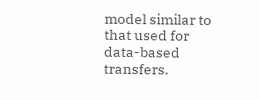model similar to that used for data-based transfers.